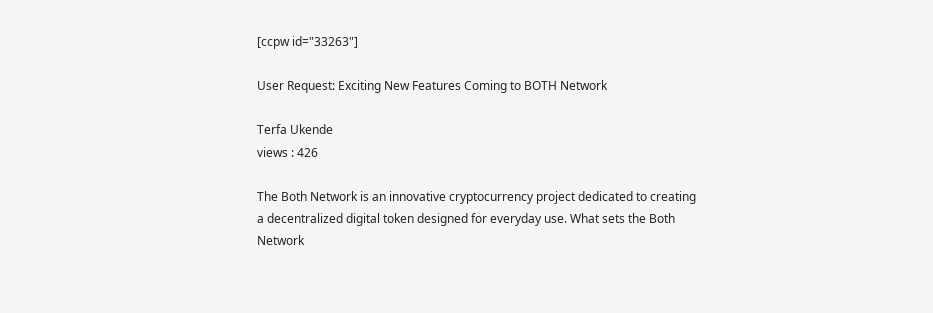[ccpw id="33263"]

User Request: Exciting New Features Coming to BOTH Network

Terfa Ukende
views : 426

The Both Network is an innovative cryptocurrency project dedicated to creating a decentralized digital token designed for everyday use. What sets the Both Network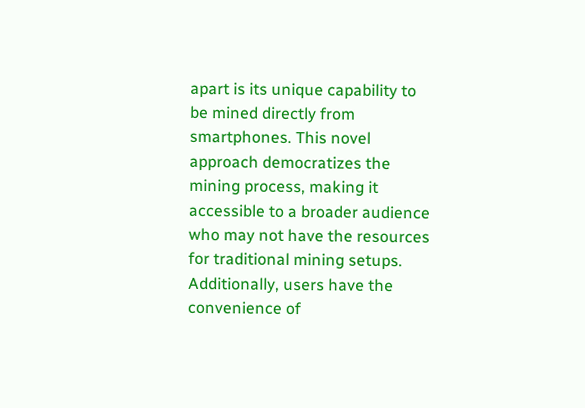apart is its unique capability to be mined directly from smartphones. This novel approach democratizes the mining process, making it accessible to a broader audience who may not have the resources for traditional mining setups. Additionally, users have the convenience of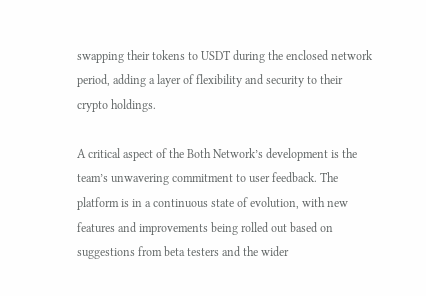swapping their tokens to USDT during the enclosed network period, adding a layer of flexibility and security to their crypto holdings.

A critical aspect of the Both Network’s development is the team’s unwavering commitment to user feedback. The platform is in a continuous state of evolution, with new features and improvements being rolled out based on suggestions from beta testers and the wider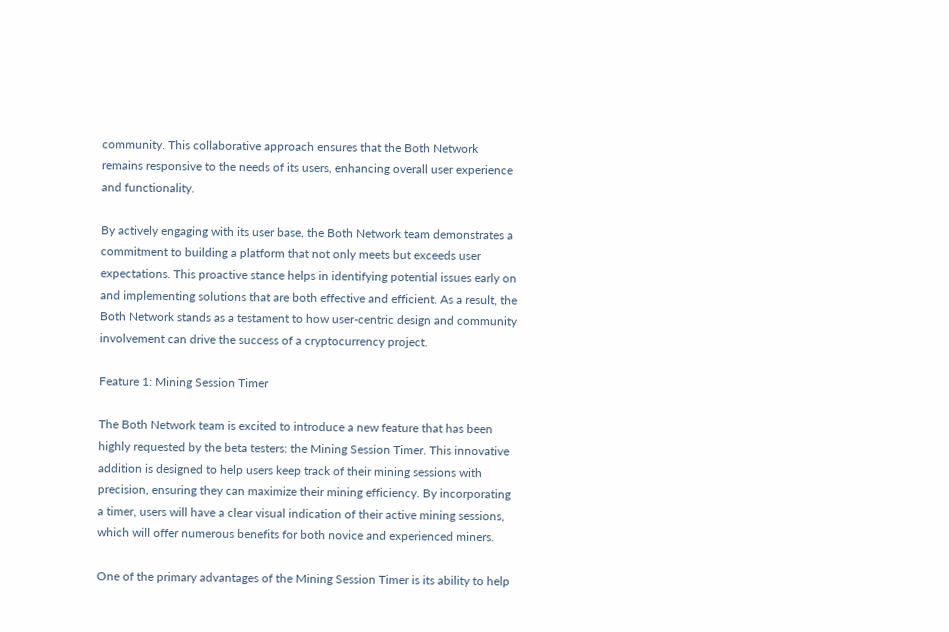community. This collaborative approach ensures that the Both Network remains responsive to the needs of its users, enhancing overall user experience and functionality.

By actively engaging with its user base, the Both Network team demonstrates a commitment to building a platform that not only meets but exceeds user expectations. This proactive stance helps in identifying potential issues early on and implementing solutions that are both effective and efficient. As a result, the Both Network stands as a testament to how user-centric design and community involvement can drive the success of a cryptocurrency project.

Feature 1: Mining Session Timer

The Both Network team is excited to introduce a new feature that has been highly requested by the beta testers: the Mining Session Timer. This innovative addition is designed to help users keep track of their mining sessions with precision, ensuring they can maximize their mining efficiency. By incorporating a timer, users will have a clear visual indication of their active mining sessions, which will offer numerous benefits for both novice and experienced miners.

One of the primary advantages of the Mining Session Timer is its ability to help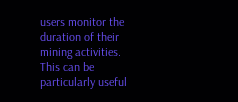users monitor the duration of their mining activities. This can be particularly useful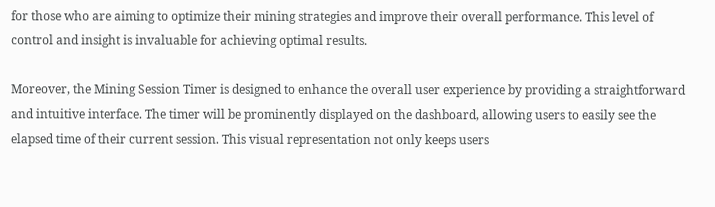for those who are aiming to optimize their mining strategies and improve their overall performance. This level of control and insight is invaluable for achieving optimal results.

Moreover, the Mining Session Timer is designed to enhance the overall user experience by providing a straightforward and intuitive interface. The timer will be prominently displayed on the dashboard, allowing users to easily see the elapsed time of their current session. This visual representation not only keeps users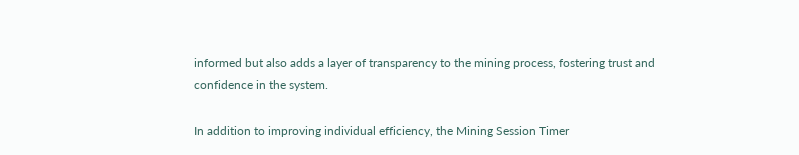informed but also adds a layer of transparency to the mining process, fostering trust and confidence in the system.

In addition to improving individual efficiency, the Mining Session Timer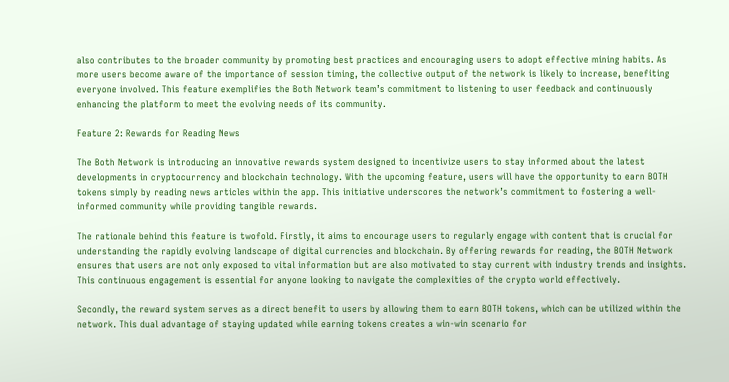also contributes to the broader community by promoting best practices and encouraging users to adopt effective mining habits. As more users become aware of the importance of session timing, the collective output of the network is likely to increase, benefiting everyone involved. This feature exemplifies the Both Network team’s commitment to listening to user feedback and continuously enhancing the platform to meet the evolving needs of its community.

Feature 2: Rewards for Reading News

The Both Network is introducing an innovative rewards system designed to incentivize users to stay informed about the latest developments in cryptocurrency and blockchain technology. With the upcoming feature, users will have the opportunity to earn BOTH tokens simply by reading news articles within the app. This initiative underscores the network’s commitment to fostering a well-informed community while providing tangible rewards.

The rationale behind this feature is twofold. Firstly, it aims to encourage users to regularly engage with content that is crucial for understanding the rapidly evolving landscape of digital currencies and blockchain. By offering rewards for reading, the BOTH Network ensures that users are not only exposed to vital information but are also motivated to stay current with industry trends and insights. This continuous engagement is essential for anyone looking to navigate the complexities of the crypto world effectively.

Secondly, the reward system serves as a direct benefit to users by allowing them to earn BOTH tokens, which can be utilized within the network. This dual advantage of staying updated while earning tokens creates a win-win scenario for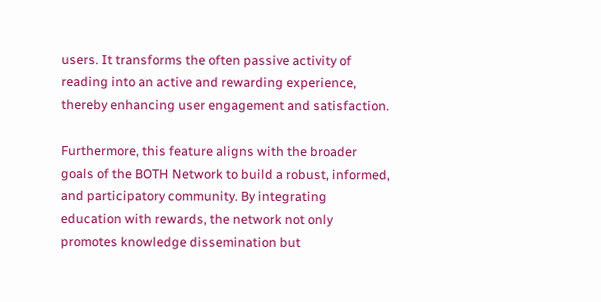users. It transforms the often passive activity of reading into an active and rewarding experience, thereby enhancing user engagement and satisfaction.

Furthermore, this feature aligns with the broader goals of the BOTH Network to build a robust, informed, and participatory community. By integrating education with rewards, the network not only promotes knowledge dissemination but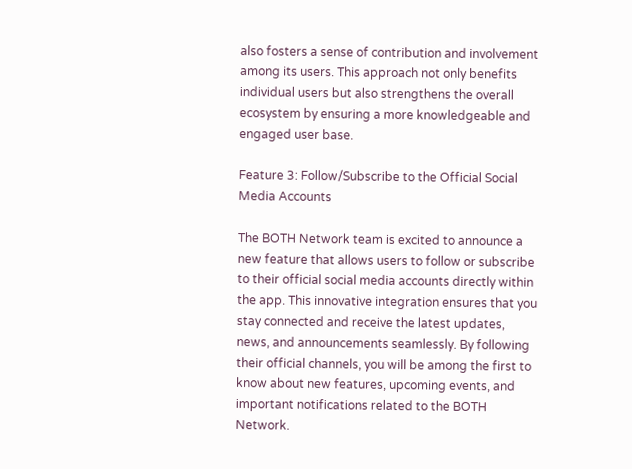also fosters a sense of contribution and involvement among its users. This approach not only benefits individual users but also strengthens the overall ecosystem by ensuring a more knowledgeable and engaged user base.

Feature 3: Follow/Subscribe to the Official Social Media Accounts

The BOTH Network team is excited to announce a new feature that allows users to follow or subscribe to their official social media accounts directly within the app. This innovative integration ensures that you stay connected and receive the latest updates, news, and announcements seamlessly. By following their official channels, you will be among the first to know about new features, upcoming events, and important notifications related to the BOTH Network.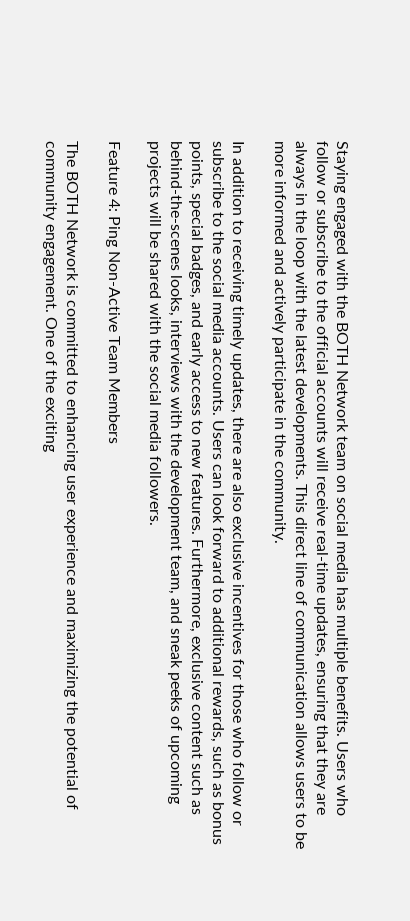Staying engaged with the BOTH Network team on social media has multiple benefits. Users who follow or subscribe to the official accounts will receive real-time updates, ensuring that they are always in the loop with the latest developments. This direct line of communication allows users to be more informed and actively participate in the community.

In addition to receiving timely updates, there are also exclusive incentives for those who follow or subscribe to the social media accounts. Users can look forward to additional rewards, such as bonus points, special badges, and early access to new features. Furthermore, exclusive content such as behind-the-scenes looks, interviews with the development team, and sneak peeks of upcoming projects will be shared with the social media followers.

Feature 4: Ping Non-Active Team Members

The BOTH Network is committed to enhancing user experience and maximizing the potential of community engagement. One of the exciting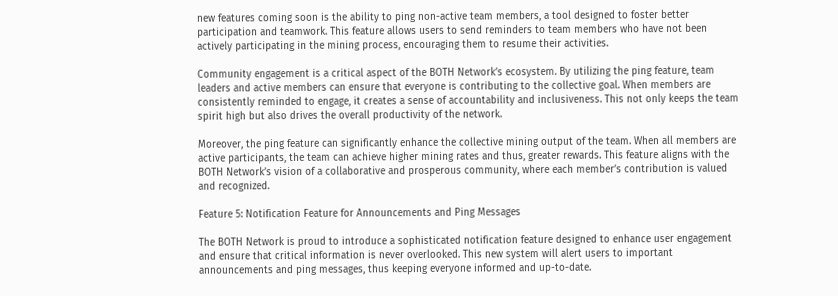new features coming soon is the ability to ping non-active team members, a tool designed to foster better participation and teamwork. This feature allows users to send reminders to team members who have not been actively participating in the mining process, encouraging them to resume their activities.

Community engagement is a critical aspect of the BOTH Network’s ecosystem. By utilizing the ping feature, team leaders and active members can ensure that everyone is contributing to the collective goal. When members are consistently reminded to engage, it creates a sense of accountability and inclusiveness. This not only keeps the team spirit high but also drives the overall productivity of the network.

Moreover, the ping feature can significantly enhance the collective mining output of the team. When all members are active participants, the team can achieve higher mining rates and thus, greater rewards. This feature aligns with the BOTH Network’s vision of a collaborative and prosperous community, where each member’s contribution is valued and recognized.

Feature 5: Notification Feature for Announcements and Ping Messages

The BOTH Network is proud to introduce a sophisticated notification feature designed to enhance user engagement and ensure that critical information is never overlooked. This new system will alert users to important announcements and ping messages, thus keeping everyone informed and up-to-date.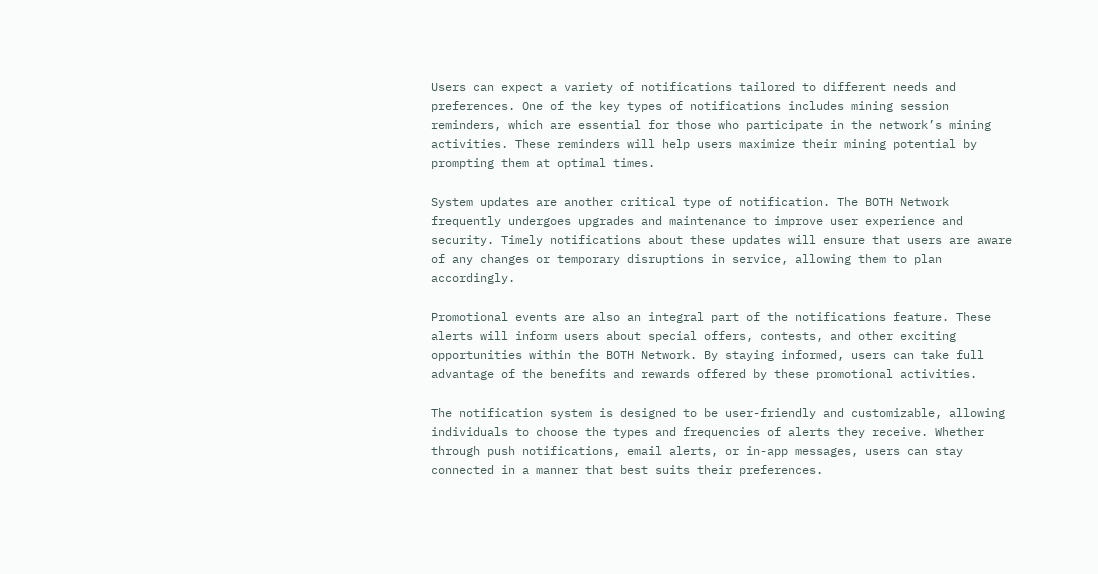Users can expect a variety of notifications tailored to different needs and preferences. One of the key types of notifications includes mining session reminders, which are essential for those who participate in the network’s mining activities. These reminders will help users maximize their mining potential by prompting them at optimal times.

System updates are another critical type of notification. The BOTH Network frequently undergoes upgrades and maintenance to improve user experience and security. Timely notifications about these updates will ensure that users are aware of any changes or temporary disruptions in service, allowing them to plan accordingly.

Promotional events are also an integral part of the notifications feature. These alerts will inform users about special offers, contests, and other exciting opportunities within the BOTH Network. By staying informed, users can take full advantage of the benefits and rewards offered by these promotional activities.

The notification system is designed to be user-friendly and customizable, allowing individuals to choose the types and frequencies of alerts they receive. Whether through push notifications, email alerts, or in-app messages, users can stay connected in a manner that best suits their preferences.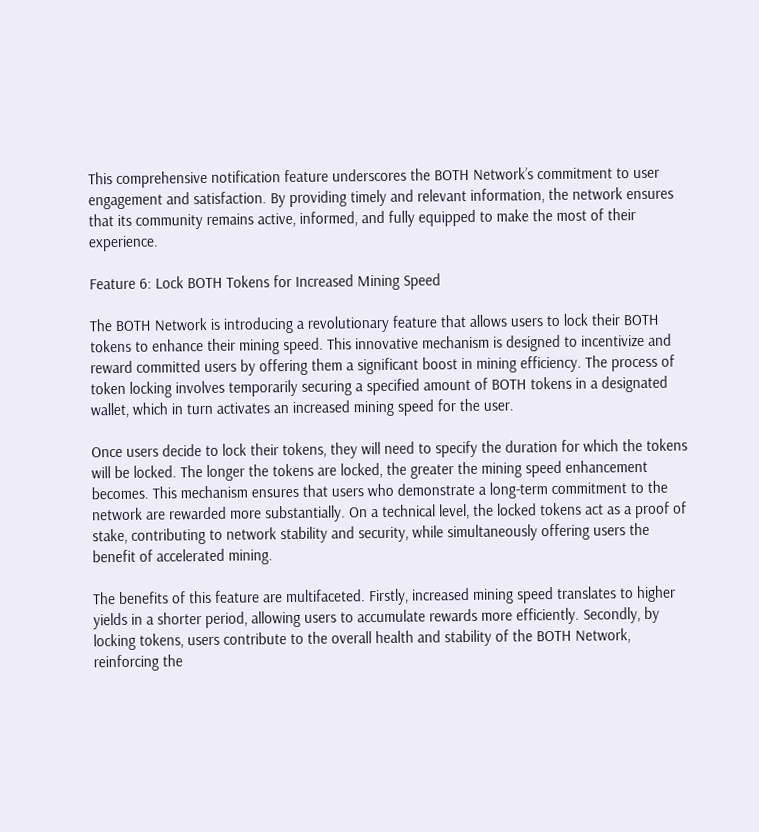This comprehensive notification feature underscores the BOTH Network’s commitment to user engagement and satisfaction. By providing timely and relevant information, the network ensures that its community remains active, informed, and fully equipped to make the most of their experience.

Feature 6: Lock BOTH Tokens for Increased Mining Speed

The BOTH Network is introducing a revolutionary feature that allows users to lock their BOTH tokens to enhance their mining speed. This innovative mechanism is designed to incentivize and reward committed users by offering them a significant boost in mining efficiency. The process of token locking involves temporarily securing a specified amount of BOTH tokens in a designated wallet, which in turn activates an increased mining speed for the user.

Once users decide to lock their tokens, they will need to specify the duration for which the tokens will be locked. The longer the tokens are locked, the greater the mining speed enhancement becomes. This mechanism ensures that users who demonstrate a long-term commitment to the network are rewarded more substantially. On a technical level, the locked tokens act as a proof of stake, contributing to network stability and security, while simultaneously offering users the benefit of accelerated mining.

The benefits of this feature are multifaceted. Firstly, increased mining speed translates to higher yields in a shorter period, allowing users to accumulate rewards more efficiently. Secondly, by locking tokens, users contribute to the overall health and stability of the BOTH Network, reinforcing the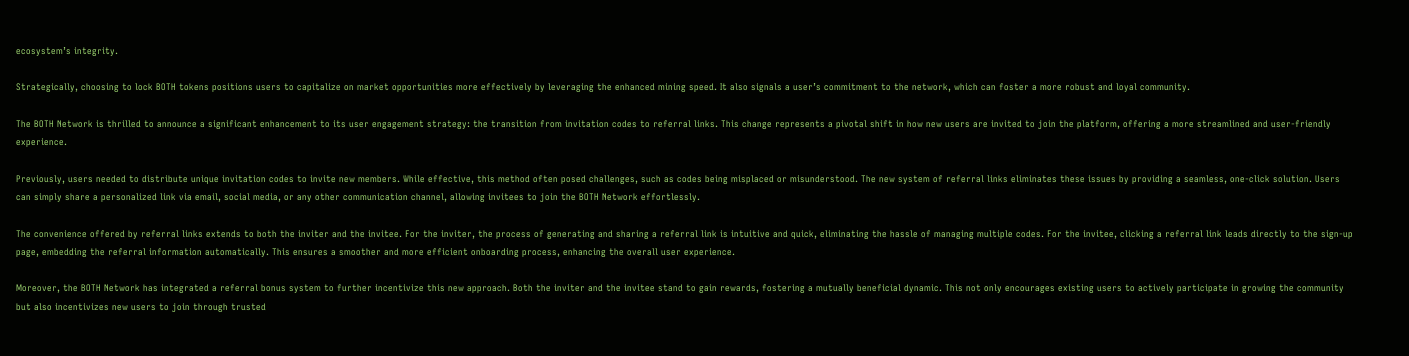ecosystem’s integrity.

Strategically, choosing to lock BOTH tokens positions users to capitalize on market opportunities more effectively by leveraging the enhanced mining speed. It also signals a user’s commitment to the network, which can foster a more robust and loyal community.

The BOTH Network is thrilled to announce a significant enhancement to its user engagement strategy: the transition from invitation codes to referral links. This change represents a pivotal shift in how new users are invited to join the platform, offering a more streamlined and user-friendly experience.

Previously, users needed to distribute unique invitation codes to invite new members. While effective, this method often posed challenges, such as codes being misplaced or misunderstood. The new system of referral links eliminates these issues by providing a seamless, one-click solution. Users can simply share a personalized link via email, social media, or any other communication channel, allowing invitees to join the BOTH Network effortlessly.

The convenience offered by referral links extends to both the inviter and the invitee. For the inviter, the process of generating and sharing a referral link is intuitive and quick, eliminating the hassle of managing multiple codes. For the invitee, clicking a referral link leads directly to the sign-up page, embedding the referral information automatically. This ensures a smoother and more efficient onboarding process, enhancing the overall user experience.

Moreover, the BOTH Network has integrated a referral bonus system to further incentivize this new approach. Both the inviter and the invitee stand to gain rewards, fostering a mutually beneficial dynamic. This not only encourages existing users to actively participate in growing the community but also incentivizes new users to join through trusted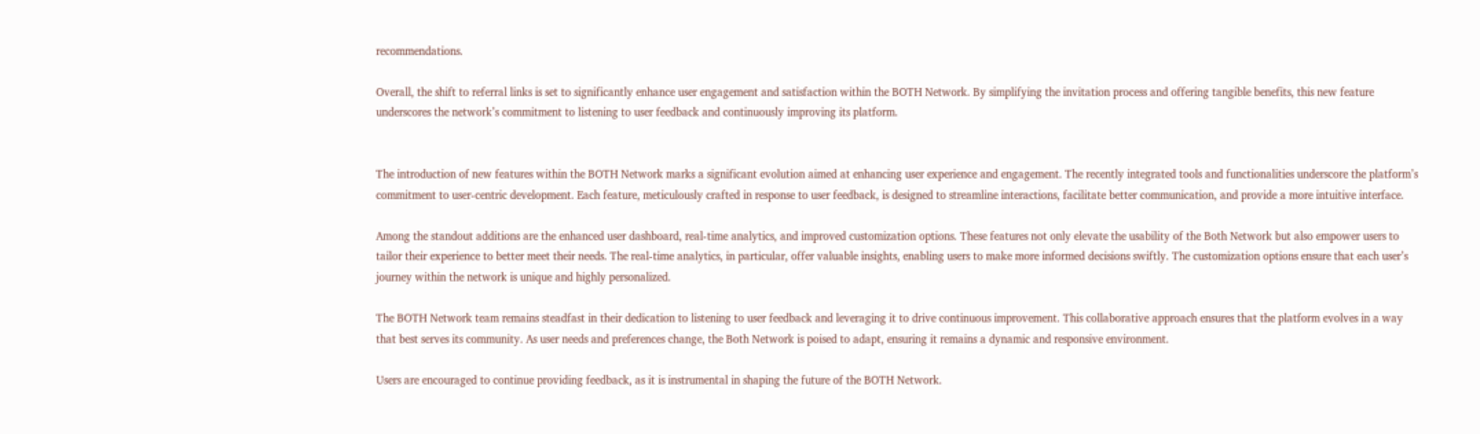recommendations.

Overall, the shift to referral links is set to significantly enhance user engagement and satisfaction within the BOTH Network. By simplifying the invitation process and offering tangible benefits, this new feature underscores the network’s commitment to listening to user feedback and continuously improving its platform.


The introduction of new features within the BOTH Network marks a significant evolution aimed at enhancing user experience and engagement. The recently integrated tools and functionalities underscore the platform’s commitment to user-centric development. Each feature, meticulously crafted in response to user feedback, is designed to streamline interactions, facilitate better communication, and provide a more intuitive interface.

Among the standout additions are the enhanced user dashboard, real-time analytics, and improved customization options. These features not only elevate the usability of the Both Network but also empower users to tailor their experience to better meet their needs. The real-time analytics, in particular, offer valuable insights, enabling users to make more informed decisions swiftly. The customization options ensure that each user’s journey within the network is unique and highly personalized.

The BOTH Network team remains steadfast in their dedication to listening to user feedback and leveraging it to drive continuous improvement. This collaborative approach ensures that the platform evolves in a way that best serves its community. As user needs and preferences change, the Both Network is poised to adapt, ensuring it remains a dynamic and responsive environment.

Users are encouraged to continue providing feedback, as it is instrumental in shaping the future of the BOTH Network.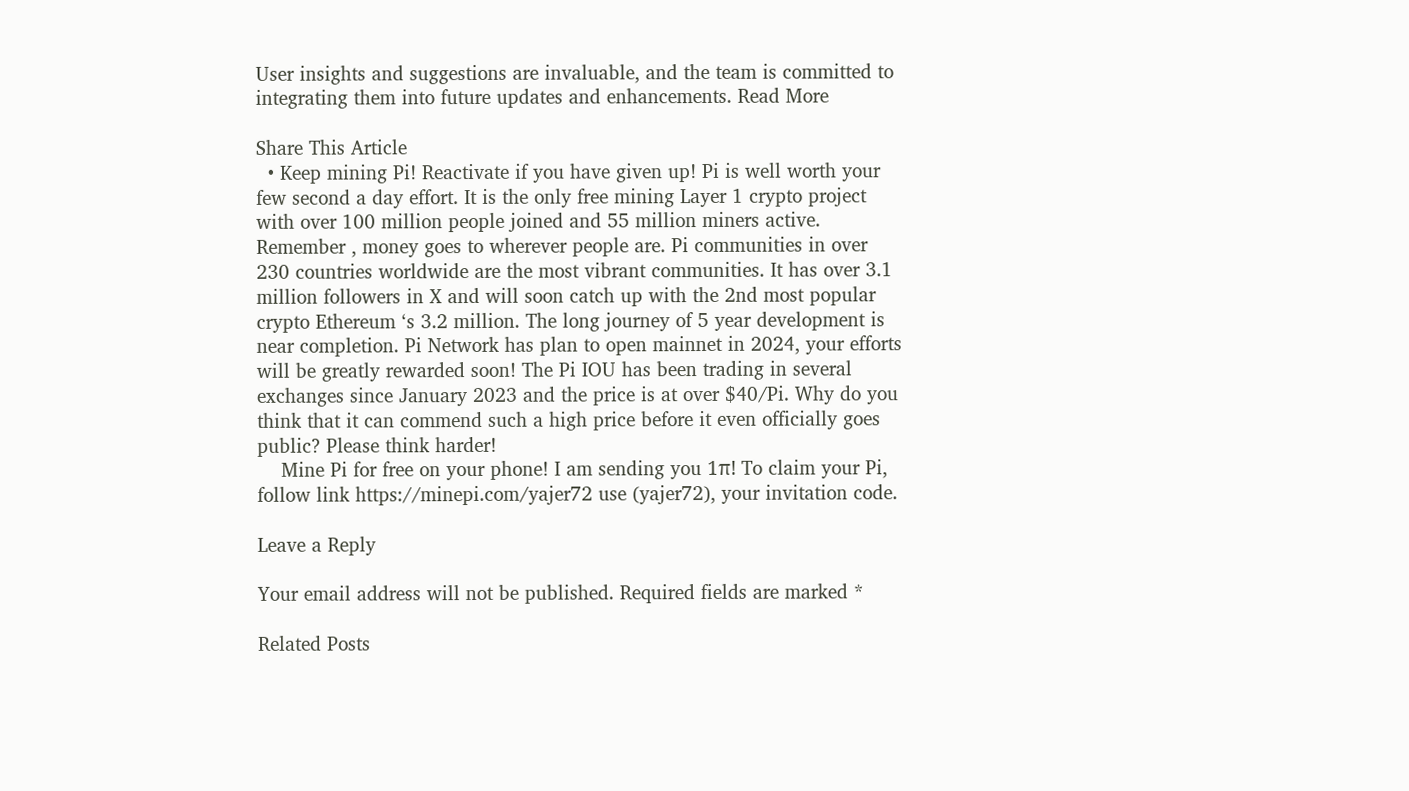User insights and suggestions are invaluable, and the team is committed to integrating them into future updates and enhancements. Read More

Share This Article
  • Keep mining Pi! Reactivate if you have given up! Pi is well worth your few second a day effort. It is the only free mining Layer 1 crypto project with over 100 million people joined and 55 million miners active. Remember , money goes to wherever people are. Pi communities in over 230 countries worldwide are the most vibrant communities. It has over 3.1 million followers in X and will soon catch up with the 2nd most popular crypto Ethereum ‘s 3.2 million. The long journey of 5 year development is near completion. Pi Network has plan to open mainnet in 2024, your efforts will be greatly rewarded soon! The Pi IOU has been trading in several exchanges since January 2023 and the price is at over $40/Pi. Why do you think that it can commend such a high price before it even officially goes public? Please think harder!
    Mine Pi for free on your phone! I am sending you 1π! To claim your Pi, follow link https://minepi.com/yajer72 use (yajer72), your invitation code.

Leave a Reply

Your email address will not be published. Required fields are marked *

Related Posts